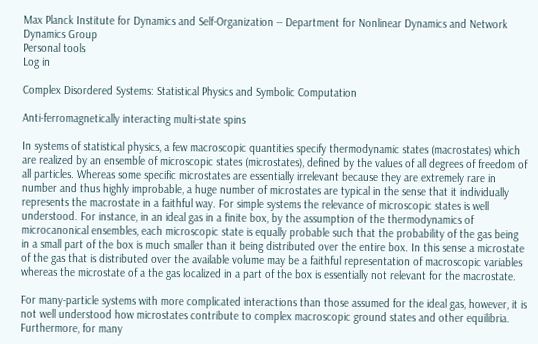Max Planck Institute for Dynamics and Self-Organization -- Department for Nonlinear Dynamics and Network Dynamics Group
Personal tools
Log in

Complex Disordered Systems: Statistical Physics and Symbolic Computation

Anti-ferromagnetically interacting multi-state spins

In systems of statistical physics, a few macroscopic quantities specify thermodynamic states (macrostates) which are realized by an ensemble of microscopic states (microstates), defined by the values of all degrees of freedom of all particles. Whereas some specific microstates are essentially irrelevant because they are extremely rare in number and thus highly improbable, a huge number of microstates are typical in the sense that it individually represents the macrostate in a faithful way. For simple systems the relevance of microscopic states is well understood. For instance, in an ideal gas in a finite box, by the assumption of the thermodynamics of microcanonical ensembles, each microscopic state is equally probable such that the probability of the gas being in a small part of the box is much smaller than it being distributed over the entire box. In this sense a microstate of the gas that is distributed over the available volume may be a faithful representation of macroscopic variables whereas the microstate of a the gas localized in a part of the box is essentially not relevant for the macrostate.

For many-particle systems with more complicated interactions than those assumed for the ideal gas, however, it is not well understood how microstates contribute to complex macroscopic ground states and other equilibria. Furthermore, for many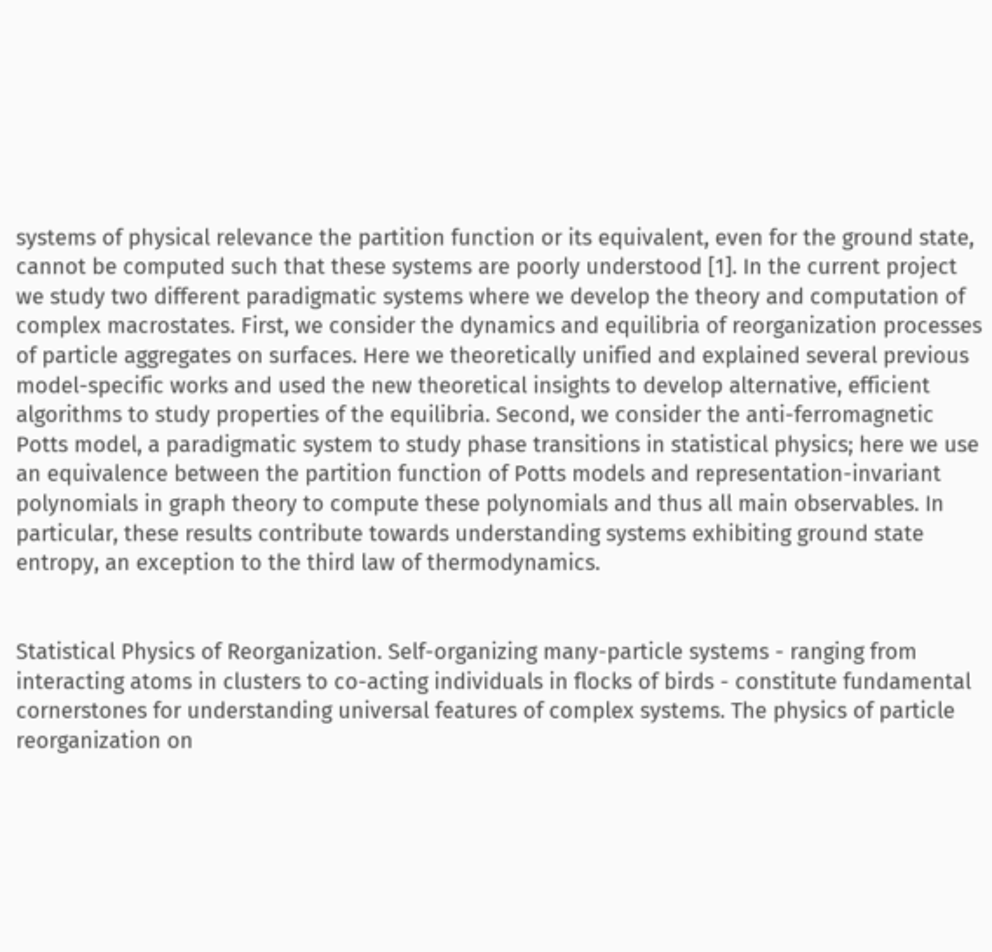systems of physical relevance the partition function or its equivalent, even for the ground state, cannot be computed such that these systems are poorly understood [1]. In the current project we study two different paradigmatic systems where we develop the theory and computation of complex macrostates. First, we consider the dynamics and equilibria of reorganization processes of particle aggregates on surfaces. Here we theoretically unified and explained several previous model-specific works and used the new theoretical insights to develop alternative, efficient algorithms to study properties of the equilibria. Second, we consider the anti-ferromagnetic Potts model, a paradigmatic system to study phase transitions in statistical physics; here we use an equivalence between the partition function of Potts models and representation-invariant polynomials in graph theory to compute these polynomials and thus all main observables. In particular, these results contribute towards understanding systems exhibiting ground state entropy, an exception to the third law of thermodynamics.


Statistical Physics of Reorganization. Self-organizing many-particle systems - ranging from interacting atoms in clusters to co-acting individuals in flocks of birds - constitute fundamental cornerstones for understanding universal features of complex systems. The physics of particle reorganization on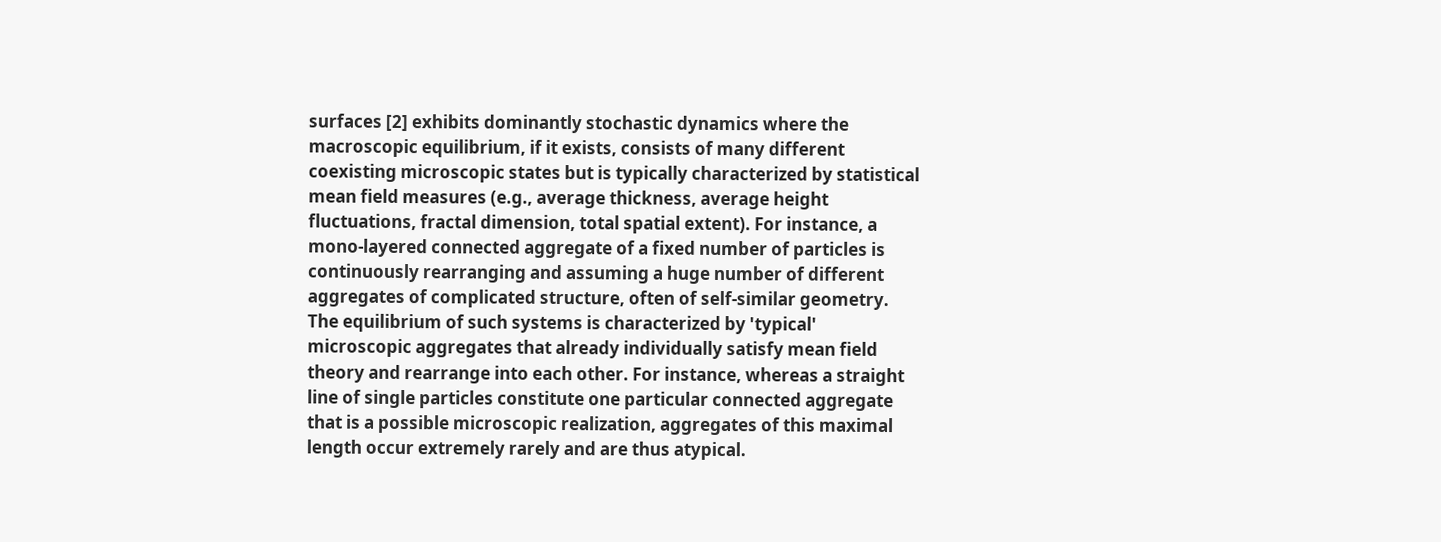surfaces [2] exhibits dominantly stochastic dynamics where the macroscopic equilibrium, if it exists, consists of many different coexisting microscopic states but is typically characterized by statistical mean field measures (e.g., average thickness, average height fluctuations, fractal dimension, total spatial extent). For instance, a mono-layered connected aggregate of a fixed number of particles is continuously rearranging and assuming a huge number of different aggregates of complicated structure, often of self-similar geometry. The equilibrium of such systems is characterized by 'typical' microscopic aggregates that already individually satisfy mean field theory and rearrange into each other. For instance, whereas a straight line of single particles constitute one particular connected aggregate that is a possible microscopic realization, aggregates of this maximal length occur extremely rarely and are thus atypical.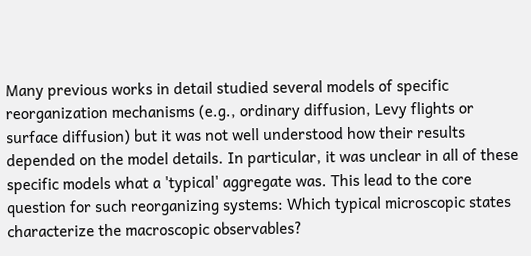Many previous works in detail studied several models of specific reorganization mechanisms (e.g., ordinary diffusion, Levy flights or surface diffusion) but it was not well understood how their results depended on the model details. In particular, it was unclear in all of these specific models what a 'typical' aggregate was. This lead to the core question for such reorganizing systems: Which typical microscopic states characterize the macroscopic observables?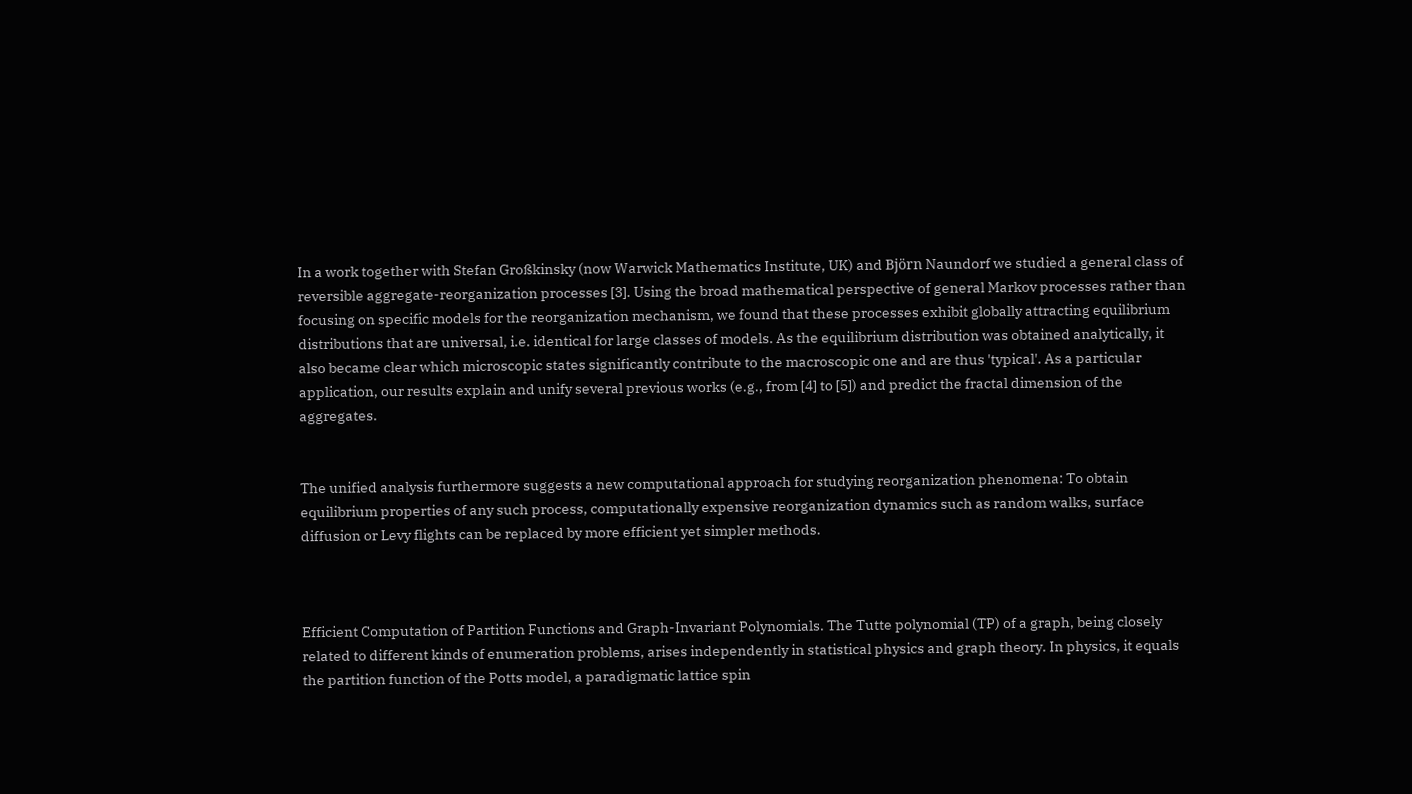In a work together with Stefan Großkinsky (now Warwick Mathematics Institute, UK) and Björn Naundorf we studied a general class of reversible aggregate-reorganization processes [3]. Using the broad mathematical perspective of general Markov processes rather than focusing on specific models for the reorganization mechanism, we found that these processes exhibit globally attracting equilibrium distributions that are universal, i.e. identical for large classes of models. As the equilibrium distribution was obtained analytically, it also became clear which microscopic states significantly contribute to the macroscopic one and are thus 'typical'. As a particular application, our results explain and unify several previous works (e.g., from [4] to [5]) and predict the fractal dimension of the aggregates.


The unified analysis furthermore suggests a new computational approach for studying reorganization phenomena: To obtain equilibrium properties of any such process, computationally expensive reorganization dynamics such as random walks, surface diffusion or Levy flights can be replaced by more efficient yet simpler methods.



Efficient Computation of Partition Functions and Graph-Invariant Polynomials. The Tutte polynomial (TP) of a graph, being closely related to different kinds of enumeration problems, arises independently in statistical physics and graph theory. In physics, it equals the partition function of the Potts model, a paradigmatic lattice spin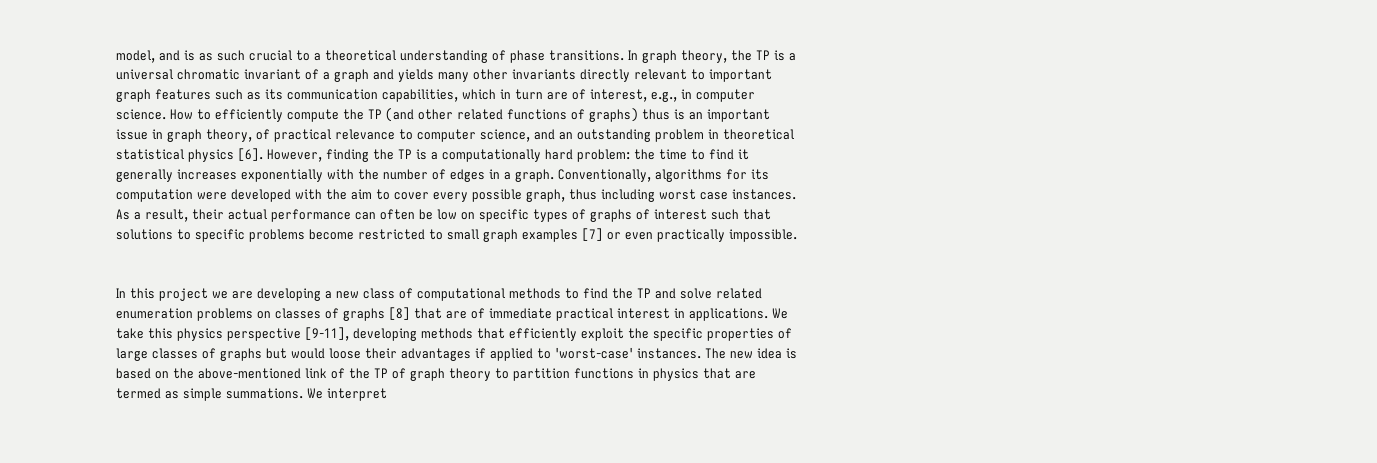model, and is as such crucial to a theoretical understanding of phase transitions. In graph theory, the TP is a universal chromatic invariant of a graph and yields many other invariants directly relevant to important graph features such as its communication capabilities, which in turn are of interest, e.g., in computer science. How to efficiently compute the TP (and other related functions of graphs) thus is an important issue in graph theory, of practical relevance to computer science, and an outstanding problem in theoretical statistical physics [6]. However, finding the TP is a computationally hard problem: the time to find it generally increases exponentially with the number of edges in a graph. Conventionally, algorithms for its computation were developed with the aim to cover every possible graph, thus including worst case instances. As a result, their actual performance can often be low on specific types of graphs of interest such that solutions to specific problems become restricted to small graph examples [7] or even practically impossible.


In this project we are developing a new class of computational methods to find the TP and solve related enumeration problems on classes of graphs [8] that are of immediate practical interest in applications. We take this physics perspective [9-11], developing methods that efficiently exploit the specific properties of large classes of graphs but would loose their advantages if applied to 'worst-case' instances. The new idea is based on the above-mentioned link of the TP of graph theory to partition functions in physics that are termed as simple summations. We interpret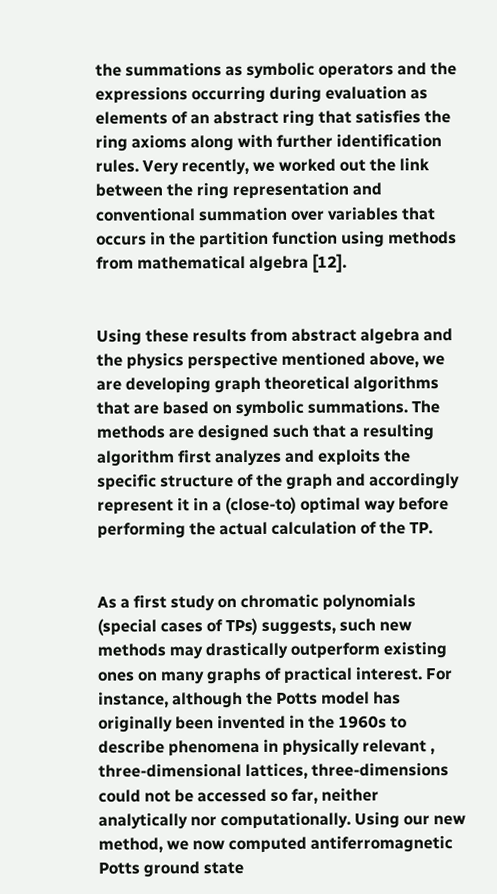the summations as symbolic operators and the expressions occurring during evaluation as elements of an abstract ring that satisfies the ring axioms along with further identification rules. Very recently, we worked out the link between the ring representation and conventional summation over variables that occurs in the partition function using methods from mathematical algebra [12].


Using these results from abstract algebra and the physics perspective mentioned above, we are developing graph theoretical algorithms that are based on symbolic summations. The methods are designed such that a resulting algorithm first analyzes and exploits the specific structure of the graph and accordingly represent it in a (close-to) optimal way before performing the actual calculation of the TP.


As a first study on chromatic polynomials (special cases of TPs) suggests, such new methods may drastically outperform existing ones on many graphs of practical interest. For instance, although the Potts model has originally been invented in the 1960s to describe phenomena in physically relevant , three-dimensional lattices, three-dimensions could not be accessed so far, neither analytically nor computationally. Using our new method, we now computed antiferromagnetic Potts ground state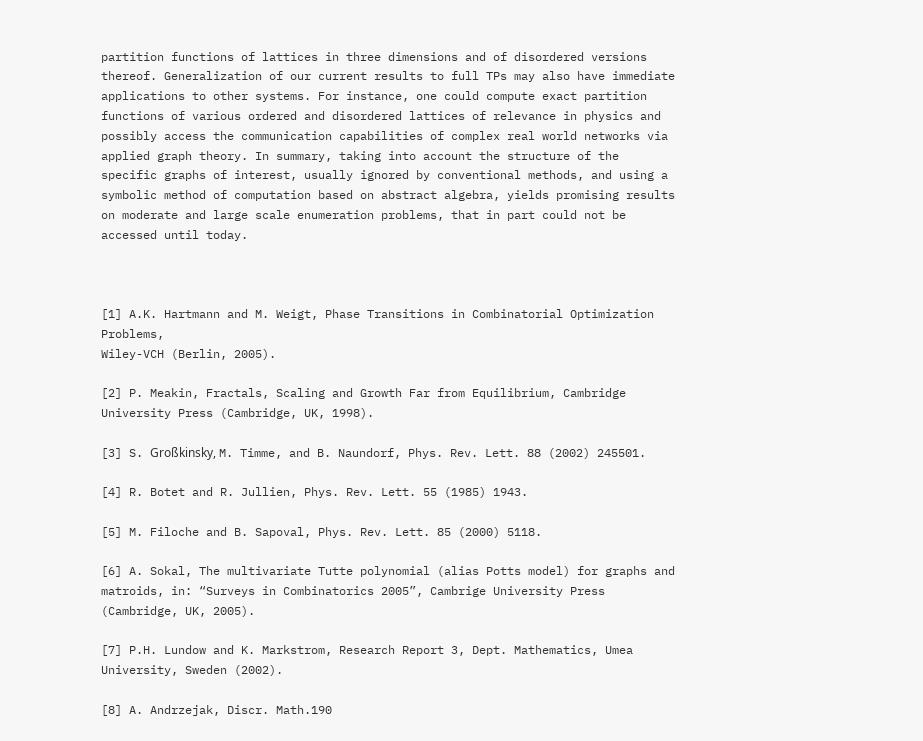partition functions of lattices in three dimensions and of disordered versions thereof. Generalization of our current results to full TPs may also have immediate applications to other systems. For instance, one could compute exact partition functions of various ordered and disordered lattices of relevance in physics and possibly access the communication capabilities of complex real world networks via applied graph theory. In summary, taking into account the structure of the specific graphs of interest, usually ignored by conventional methods, and using a symbolic method of computation based on abstract algebra, yields promising results on moderate and large scale enumeration problems, that in part could not be accessed until today.



[1] A.K. Hartmann and M. Weigt, Phase Transitions in Combinatorial Optimization Problems,
Wiley-VCH (Berlin, 2005).

[2] P. Meakin, Fractals, Scaling and Growth Far from Equilibrium, Cambridge University Press (Cambridge, UK, 1998).

[3] S. Großkinsky, M. Timme, and B. Naundorf, Phys. Rev. Lett. 88 (2002) 245501.

[4] R. Botet and R. Jullien, Phys. Rev. Lett. 55 (1985) 1943.

[5] M. Filoche and B. Sapoval, Phys. Rev. Lett. 85 (2000) 5118.

[6] A. Sokal, The multivariate Tutte polynomial (alias Potts model) for graphs and matroids, in: “Surveys in Combinatorics 2005”, Cambrige University Press (Cambridge, UK, 2005).

[7] P.H. Lundow and K. Markstrom, Research Report 3, Dept. Mathematics, Umea University, Sweden (2002).

[8] A. Andrzejak, Discr. Math.190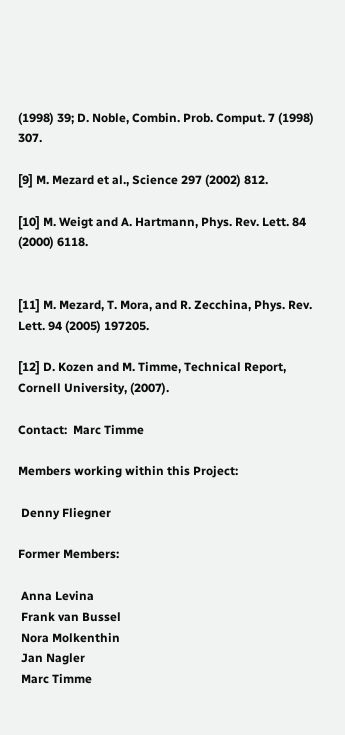(1998) 39; D. Noble, Combin. Prob. Comput. 7 (1998) 307.

[9] M. Mezard et al., Science 297 (2002) 812.

[10] M. Weigt and A. Hartmann, Phys. Rev. Lett. 84 (2000) 6118.


[11] M. Mezard, T. Mora, and R. Zecchina, Phys. Rev. Lett. 94 (2005) 197205.

[12] D. Kozen and M. Timme, Technical Report, Cornell University, (2007).

Contact:  Marc Timme

Members working within this Project:

 Denny Fliegner

Former Members:

 Anna Levina
 Frank van Bussel
 Nora Molkenthin
 Jan Nagler
 Marc Timme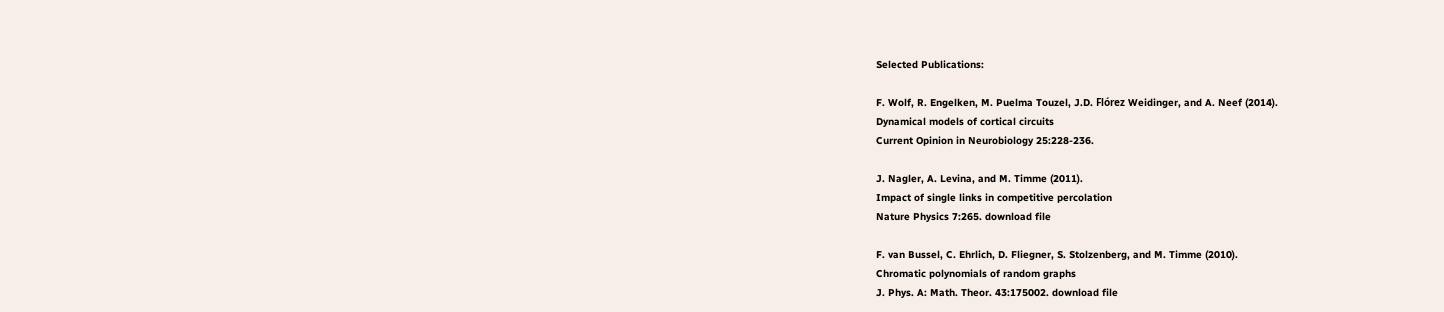Selected Publications:

F. Wolf, R. Engelken, M. Puelma Touzel, J.D. Flórez Weidinger, and A. Neef (2014).
Dynamical models of cortical circuits
Current Opinion in Neurobiology 25:228-236.

J. Nagler, A. Levina, and M. Timme (2011).
Impact of single links in competitive percolation
Nature Physics 7:265. download file

F. van Bussel, C. Ehrlich, D. Fliegner, S. Stolzenberg, and M. Timme (2010).
Chromatic polynomials of random graphs
J. Phys. A: Math. Theor. 43:175002. download file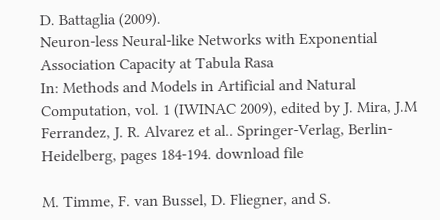D. Battaglia (2009).
Neuron-less Neural-like Networks with Exponential Association Capacity at Tabula Rasa
In: Methods and Models in Artificial and Natural Computation, vol. 1 (IWINAC 2009), edited by J. Mira, J.M Ferrandez, J. R. Alvarez et al.. Springer-Verlag, Berlin-Heidelberg, pages 184-194. download file

M. Timme, F. van Bussel, D. Fliegner, and S.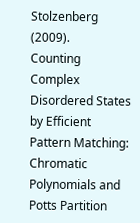Stolzenberg (2009).
Counting Complex Disordered States by Efficient Pattern Matching: Chromatic Polynomials and Potts Partition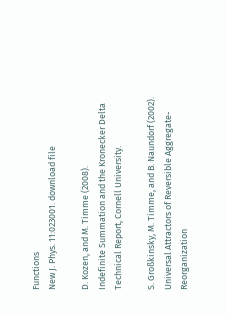Functions
New J. Phys. 11:023001. download file

D. Kozen, and M. Timme (2008).
Indefinite Summation and the Kronecker Delta
Technical Report, Cornell University.

S. Großkinsky, M. Timme, and B. Naundorf (2002).
Universal Attractors of Reversible Aggregate-Reorganization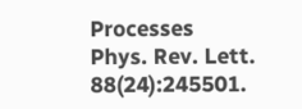Processes
Phys. Rev. Lett. 88(24):245501.